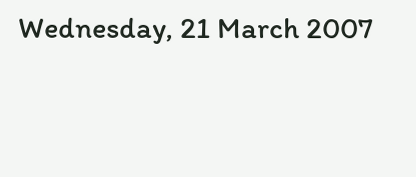Wednesday, 21 March 2007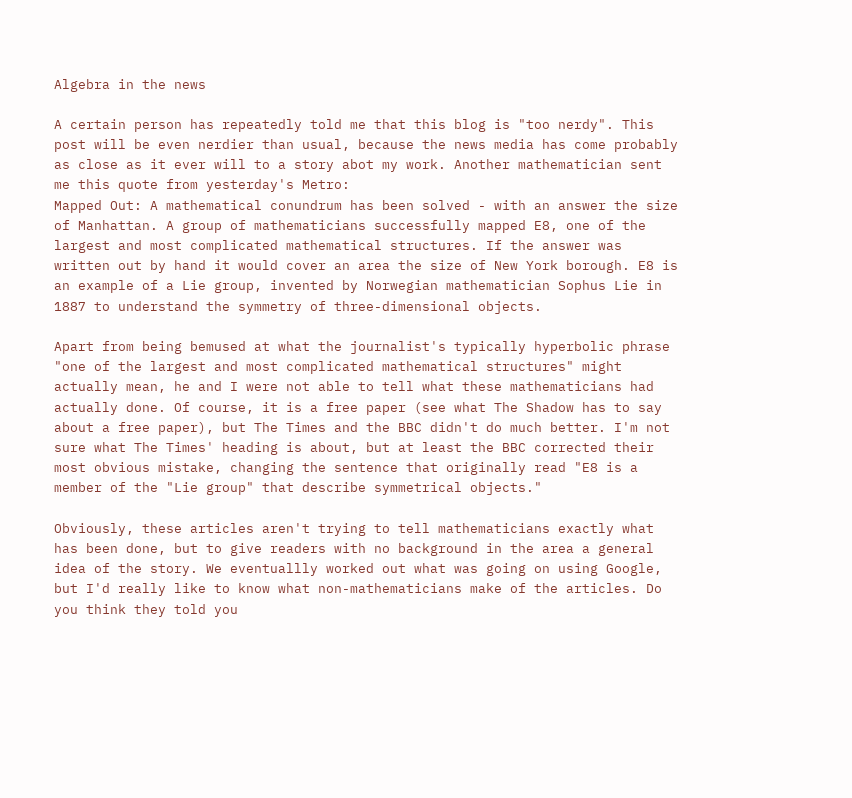Algebra in the news

A certain person has repeatedly told me that this blog is "too nerdy". This post will be even nerdier than usual, because the news media has come probably as close as it ever will to a story abot my work. Another mathematician sent me this quote from yesterday's Metro:
Mapped Out: A mathematical conundrum has been solved - with an answer the size of Manhattan. A group of mathematicians successfully mapped E8, one of the largest and most complicated mathematical structures. If the answer was written out by hand it would cover an area the size of New York borough. E8 is an example of a Lie group, invented by Norwegian mathematician Sophus Lie in 1887 to understand the symmetry of three-dimensional objects.

Apart from being bemused at what the journalist's typically hyperbolic phrase "one of the largest and most complicated mathematical structures" might actually mean, he and I were not able to tell what these mathematicians had actually done. Of course, it is a free paper (see what The Shadow has to say about a free paper), but The Times and the BBC didn't do much better. I'm not sure what The Times' heading is about, but at least the BBC corrected their most obvious mistake, changing the sentence that originally read "E8 is a member of the "Lie group" that describe symmetrical objects."

Obviously, these articles aren't trying to tell mathematicians exactly what has been done, but to give readers with no background in the area a general idea of the story. We eventuallly worked out what was going on using Google, but I'd really like to know what non-mathematicians make of the articles. Do you think they told you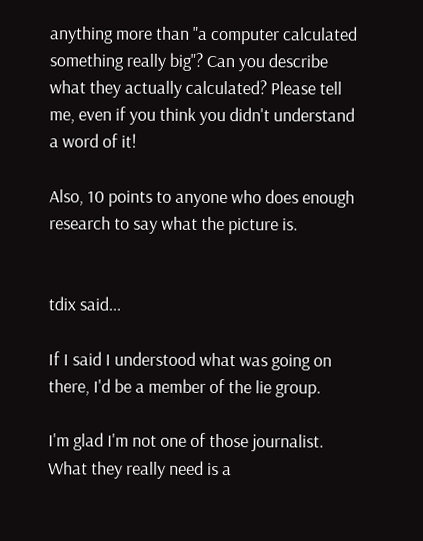anything more than "a computer calculated something really big"? Can you describe what they actually calculated? Please tell me, even if you think you didn't understand a word of it!

Also, 10 points to anyone who does enough research to say what the picture is.


tdix said...

If I said I understood what was going on there, I'd be a member of the lie group.

I'm glad I'm not one of those journalist. What they really need is a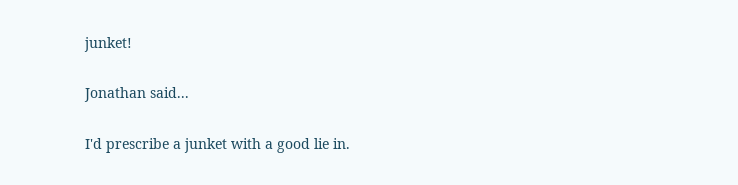junket!

Jonathan said...

I'd prescribe a junket with a good lie in.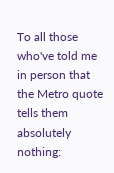To all those who've told me in person that the Metro quote tells them absolutely nothing: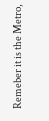Remeber it is the Metro,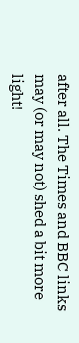after all. The Times and BBC links may (or may not) shed a bit more light!